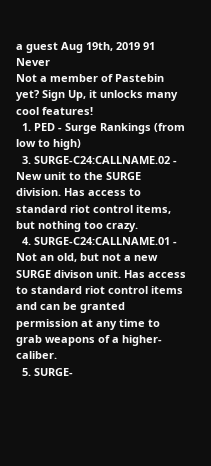a guest Aug 19th, 2019 91 Never
Not a member of Pastebin yet? Sign Up, it unlocks many cool features!
  1. PED - Surge Rankings (from low to high)
  3. SURGE-C24:CALLNAME.02 - New unit to the SURGE division. Has access to standard riot control items, but nothing too crazy.
  4. SURGE-C24:CALLNAME.01 - Not an old, but not a new SURGE divison unit. Has access to standard riot control items and can be granted permission at any time to grab weapons of a higher-caliber.
  5. SURGE-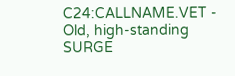C24:CALLNAME.VET - Old, high-standing SURGE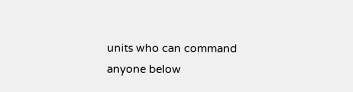units who can command anyone below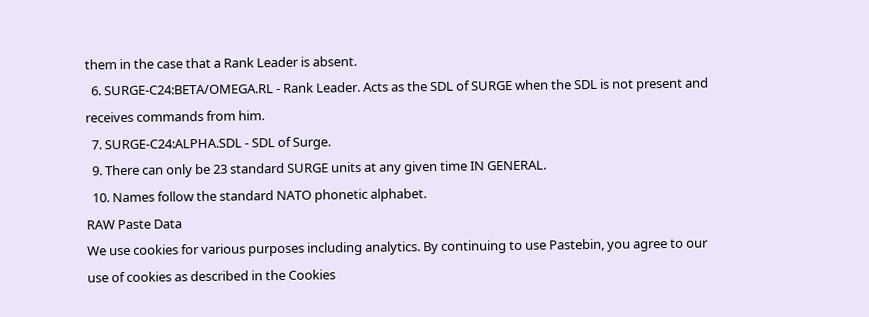them in the case that a Rank Leader is absent.
  6. SURGE-C24:BETA/OMEGA.RL - Rank Leader. Acts as the SDL of SURGE when the SDL is not present and receives commands from him.
  7. SURGE-C24:ALPHA.SDL - SDL of Surge.
  9. There can only be 23 standard SURGE units at any given time IN GENERAL.
  10. Names follow the standard NATO phonetic alphabet.
RAW Paste Data
We use cookies for various purposes including analytics. By continuing to use Pastebin, you agree to our use of cookies as described in the Cookies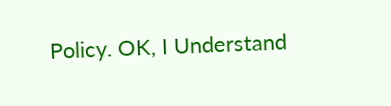Policy. OK, I Understand